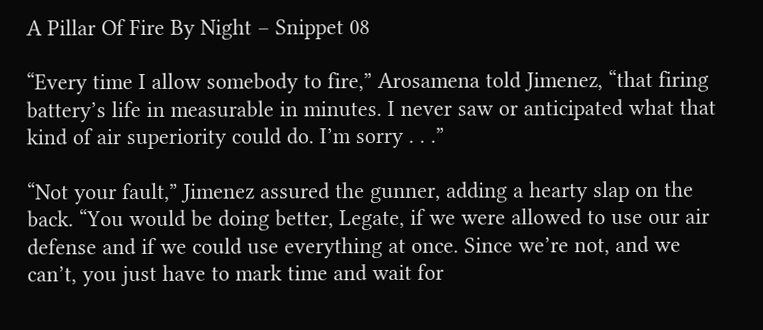A Pillar Of Fire By Night – Snippet 08

“Every time I allow somebody to fire,” Arosamena told Jimenez, “that firing battery’s life in measurable in minutes. I never saw or anticipated what that kind of air superiority could do. I’m sorry . . .”

“Not your fault,” Jimenez assured the gunner, adding a hearty slap on the back. “You would be doing better, Legate, if we were allowed to use our air defense and if we could use everything at once. Since we’re not, and we can’t, you just have to mark time and wait for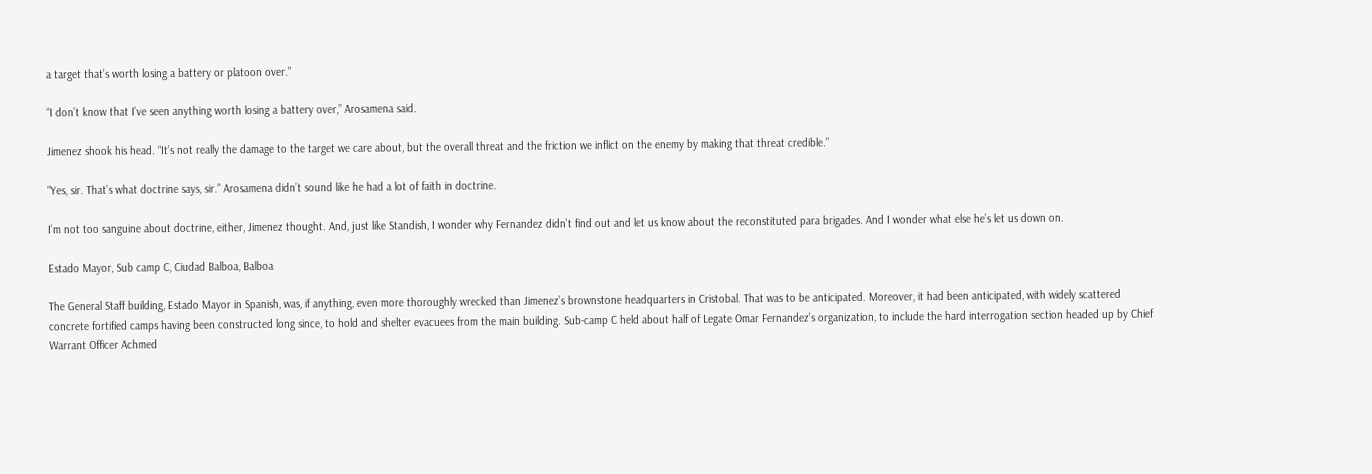a target that’s worth losing a battery or platoon over.”

“I don’t know that I’ve seen anything worth losing a battery over,” Arosamena said.

Jimenez shook his head. “It’s not really the damage to the target we care about, but the overall threat and the friction we inflict on the enemy by making that threat credible.”

“Yes, sir. That’s what doctrine says, sir.” Arosamena didn’t sound like he had a lot of faith in doctrine.

I’m not too sanguine about doctrine, either, Jimenez thought. And, just like Standish, I wonder why Fernandez didn’t find out and let us know about the reconstituted para brigades. And I wonder what else he’s let us down on.

Estado Mayor, Sub camp C, Ciudad Balboa, Balboa

The General Staff building, Estado Mayor in Spanish, was, if anything, even more thoroughly wrecked than Jimenez’s brownstone headquarters in Cristobal. That was to be anticipated. Moreover, it had been anticipated, with widely scattered concrete fortified camps having been constructed long since, to hold and shelter evacuees from the main building. Sub-camp C held about half of Legate Omar Fernandez’s organization, to include the hard interrogation section headed up by Chief Warrant Officer Achmed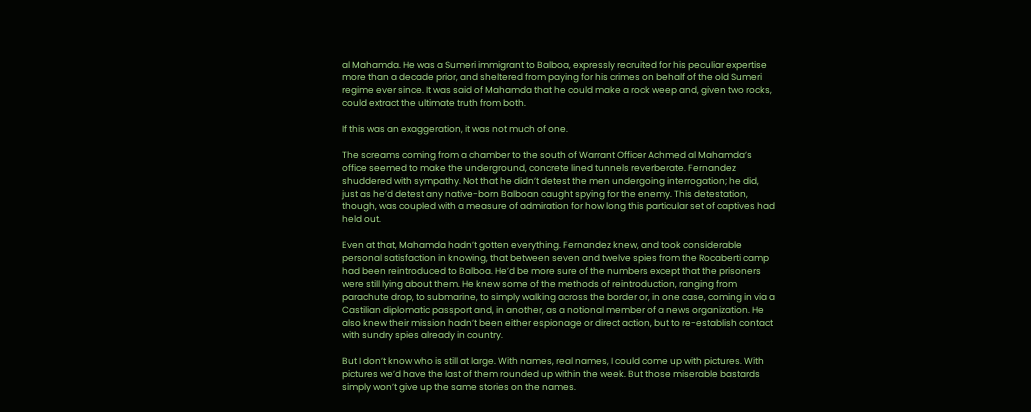al Mahamda. He was a Sumeri immigrant to Balboa, expressly recruited for his peculiar expertise more than a decade prior, and sheltered from paying for his crimes on behalf of the old Sumeri regime ever since. It was said of Mahamda that he could make a rock weep and, given two rocks, could extract the ultimate truth from both.

If this was an exaggeration, it was not much of one.

The screams coming from a chamber to the south of Warrant Officer Achmed al Mahamda’s office seemed to make the underground, concrete lined tunnels reverberate. Fernandez shuddered with sympathy. Not that he didn’t detest the men undergoing interrogation; he did, just as he’d detest any native-born Balboan caught spying for the enemy. This detestation, though, was coupled with a measure of admiration for how long this particular set of captives had held out.

Even at that, Mahamda hadn’t gotten everything. Fernandez knew, and took considerable personal satisfaction in knowing, that between seven and twelve spies from the Rocaberti camp had been reintroduced to Balboa. He’d be more sure of the numbers except that the prisoners were still lying about them. He knew some of the methods of reintroduction, ranging from parachute drop, to submarine, to simply walking across the border or, in one case, coming in via a Castilian diplomatic passport and, in another, as a notional member of a news organization. He also knew their mission hadn’t been either espionage or direct action, but to re-establish contact with sundry spies already in country.

But I don’t know who is still at large. With names, real names, I could come up with pictures. With pictures we’d have the last of them rounded up within the week. But those miserable bastards simply won’t give up the same stories on the names.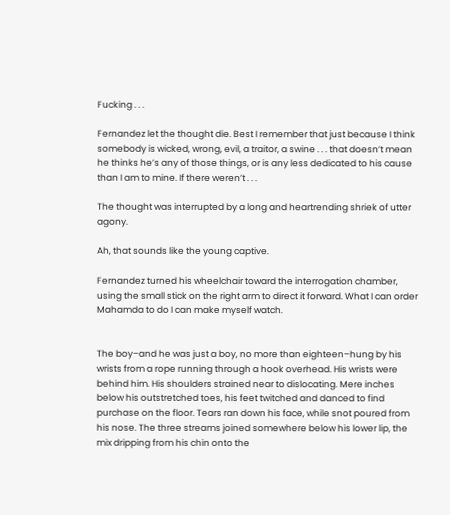Fucking . . .

Fernandez let the thought die. Best I remember that just because I think somebody is wicked, wrong, evil, a traitor, a swine . . . that doesn’t mean he thinks he’s any of those things, or is any less dedicated to his cause than I am to mine. If there weren’t . . .

The thought was interrupted by a long and heartrending shriek of utter agony.

Ah, that sounds like the young captive.

Fernandez turned his wheelchair toward the interrogation chamber, using the small stick on the right arm to direct it forward. What I can order Mahamda to do I can make myself watch.


The boy–and he was just a boy, no more than eighteen–hung by his wrists from a rope running through a hook overhead. His wrists were behind him. His shoulders strained near to dislocating. Mere inches below his outstretched toes, his feet twitched and danced to find purchase on the floor. Tears ran down his face, while snot poured from his nose. The three streams joined somewhere below his lower lip, the mix dripping from his chin onto the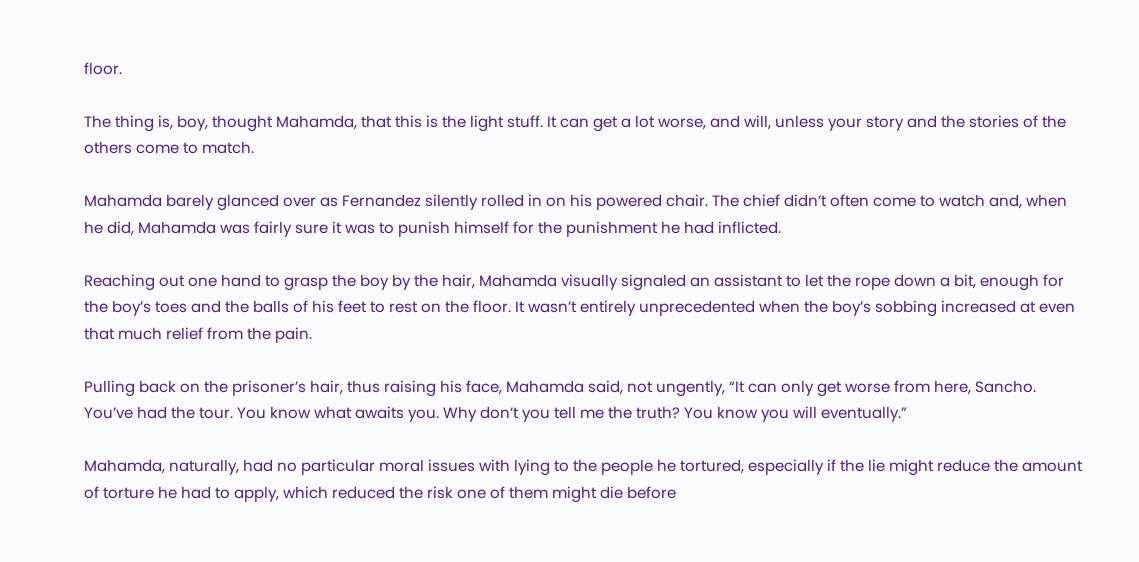floor.

The thing is, boy, thought Mahamda, that this is the light stuff. It can get a lot worse, and will, unless your story and the stories of the others come to match.

Mahamda barely glanced over as Fernandez silently rolled in on his powered chair. The chief didn’t often come to watch and, when he did, Mahamda was fairly sure it was to punish himself for the punishment he had inflicted.

Reaching out one hand to grasp the boy by the hair, Mahamda visually signaled an assistant to let the rope down a bit, enough for the boy’s toes and the balls of his feet to rest on the floor. It wasn’t entirely unprecedented when the boy’s sobbing increased at even that much relief from the pain.

Pulling back on the prisoner’s hair, thus raising his face, Mahamda said, not ungently, “It can only get worse from here, Sancho. You’ve had the tour. You know what awaits you. Why don’t you tell me the truth? You know you will eventually.”

Mahamda, naturally, had no particular moral issues with lying to the people he tortured, especially if the lie might reduce the amount of torture he had to apply, which reduced the risk one of them might die before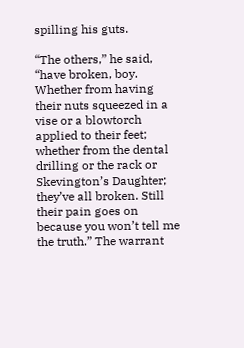spilling his guts.

“The others,” he said, “have broken, boy. Whether from having their nuts squeezed in a vise or a blowtorch applied to their feet; whether from the dental drilling or the rack or Skevington’s Daughter; they’ve all broken. Still their pain goes on because you won’t tell me the truth.” The warrant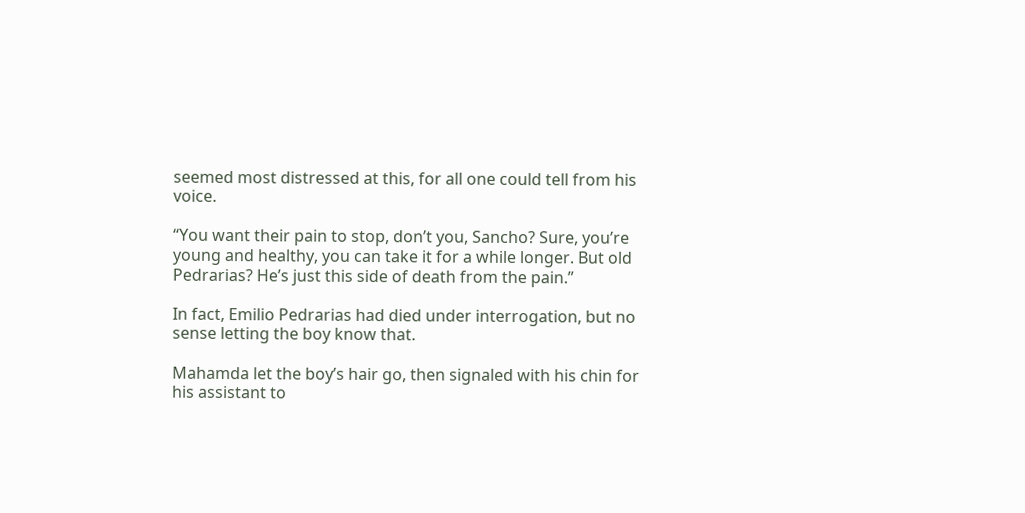seemed most distressed at this, for all one could tell from his voice.

“You want their pain to stop, don’t you, Sancho? Sure, you’re young and healthy, you can take it for a while longer. But old Pedrarias? He’s just this side of death from the pain.”

In fact, Emilio Pedrarias had died under interrogation, but no sense letting the boy know that.

Mahamda let the boy’s hair go, then signaled with his chin for his assistant to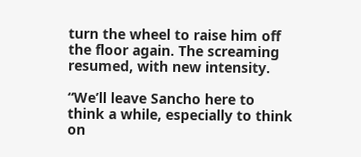turn the wheel to raise him off the floor again. The screaming resumed, with new intensity.

“We’ll leave Sancho here to think a while, especially to think on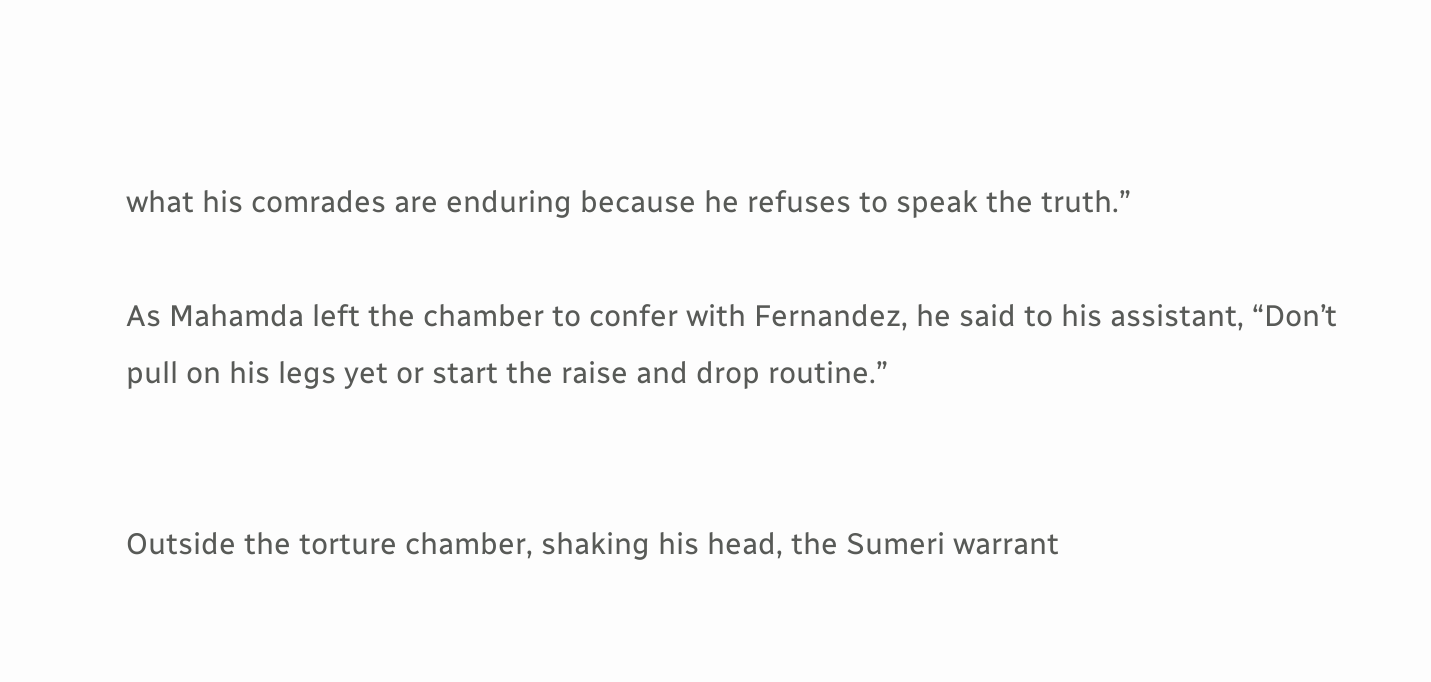what his comrades are enduring because he refuses to speak the truth.”

As Mahamda left the chamber to confer with Fernandez, he said to his assistant, “Don’t pull on his legs yet or start the raise and drop routine.”


Outside the torture chamber, shaking his head, the Sumeri warrant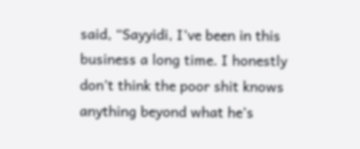said, “Sayyidi, I’ve been in this business a long time. I honestly don’t think the poor shit knows anything beyond what he’s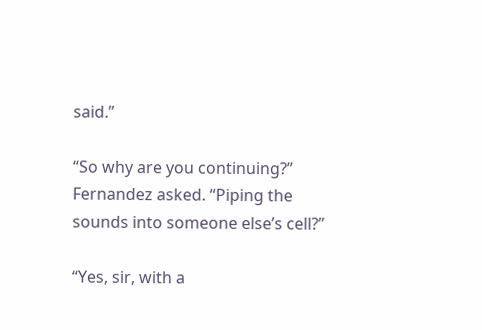said.”

“So why are you continuing?” Fernandez asked. “Piping the sounds into someone else’s cell?”

“Yes, sir, with a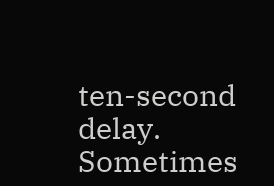ten-second delay. Sometimes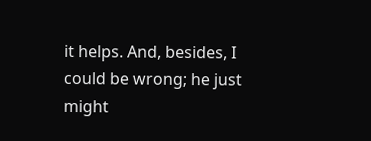it helps. And, besides, I could be wrong; he just might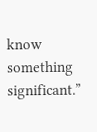know something significant.”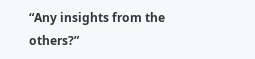“Any insights from the others?”